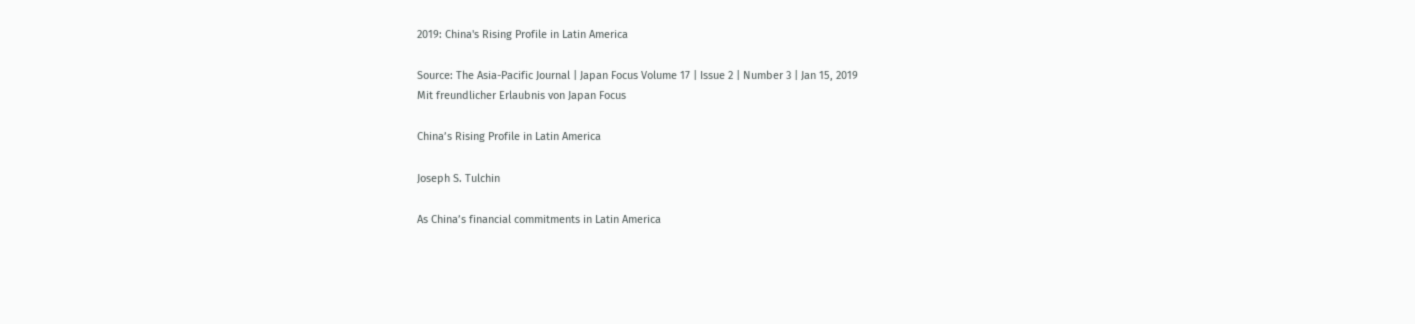2019: China's Rising Profile in Latin America

Source: The Asia-Pacific Journal | Japan Focus Volume 17 | Issue 2 | Number 3 | Jan 15, 2019
Mit freundlicher Erlaubnis von Japan Focus

China’s Rising Profile in Latin America

Joseph S. Tulchin

As China’s financial commitments in Latin America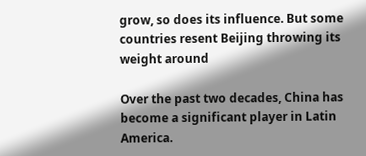grow, so does its influence. But some countries resent Beijing throwing its weight around

Over the past two decades, China has become a significant player in Latin America.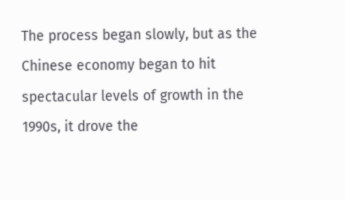The process began slowly, but as the Chinese economy began to hit spectacular levels of growth in the 1990s, it drove the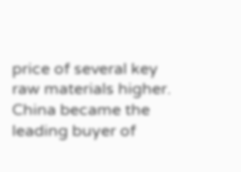price of several key raw materials higher. China became the leading buyer of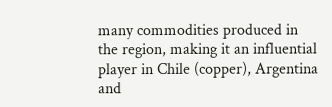many commodities produced in the region, making it an influential player in Chile (copper), Argentina and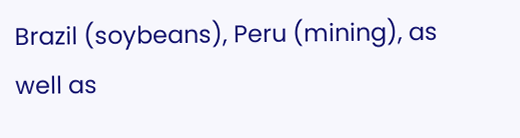Brazil (soybeans), Peru (mining), as well as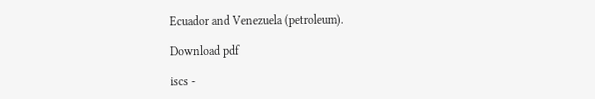Ecuador and Venezuela (petroleum).

Download pdf

iscs -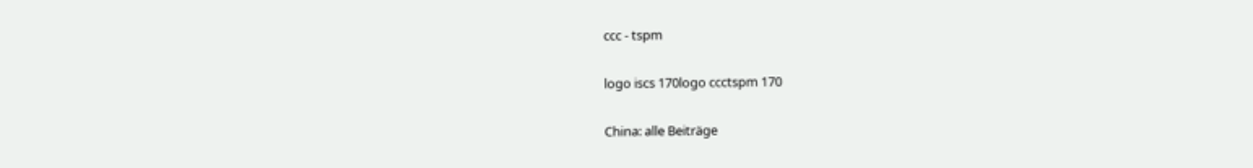ccc - tspm

logo iscs 170logo ccctspm 170

China: alle Beiträge